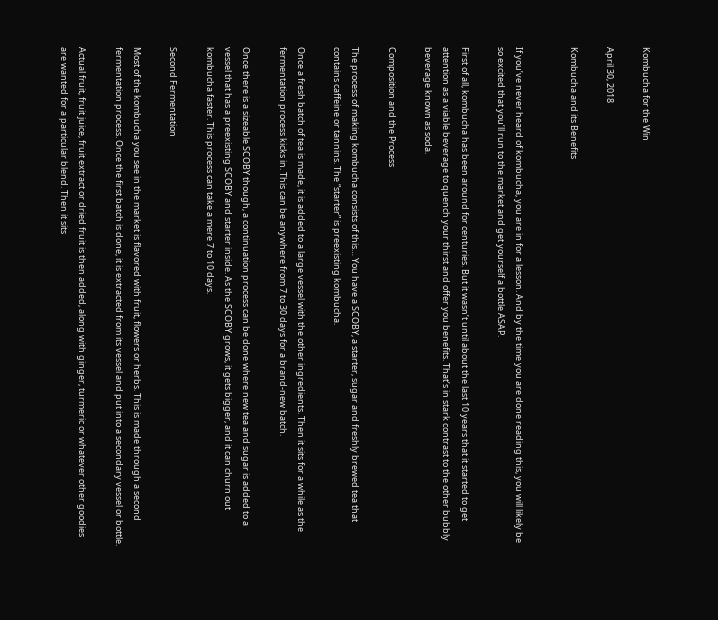Kombucha for the Win

April 30, 2018

Kombucha and its Benefits


If you’ve never heard of kombucha, you are in for a lesson. And by the time you are done reading this, you will likely be so excited that you’ll run to the market and get yourself a bottle ASAP.

First of all, kombucha has been around for centuries. But it wasn’t until about the last 10 years that it started to get attention as a viable beverage to quench your thirst and offer you benefits. That’s in stark contrast to the other bubbly beverage known as soda.

Composition and the Process

The process of making kombucha consists of this… You have a SCOBY, a starter, sugar and freshly brewed tea that contains caffeine or tannins. The “starter” is preexisting kombucha.

Once a fresh batch of tea is made, it is added to a large vessel with the other ingredients. Then it sits for a while as the fermentation process kicks in. This can be anywhere from 7 to 30 days for a brand-new batch.

Once there is a sizeable SCOBY though, a continuation process can be done where new tea and sugar is added to a vessel that has a preexisting SCOBY and starter inside. As the SCOBY grows, it gets bigger, and it can churn out kombucha faster. This process can take a mere 7 to 10 days.

Second Fermentation

Most of the kombucha you see in the market is flavored with fruit, flowers or herbs. This is made through a second fermentation process. Once the first batch is done, it is extracted from its vessel and put into a secondary vessel or bottle.

Actual fruit, fruit juice, fruit extract or dried fruit is then added, along with ginger, turmeric or whatever other goodies are wanted for a particular blend. Then it sits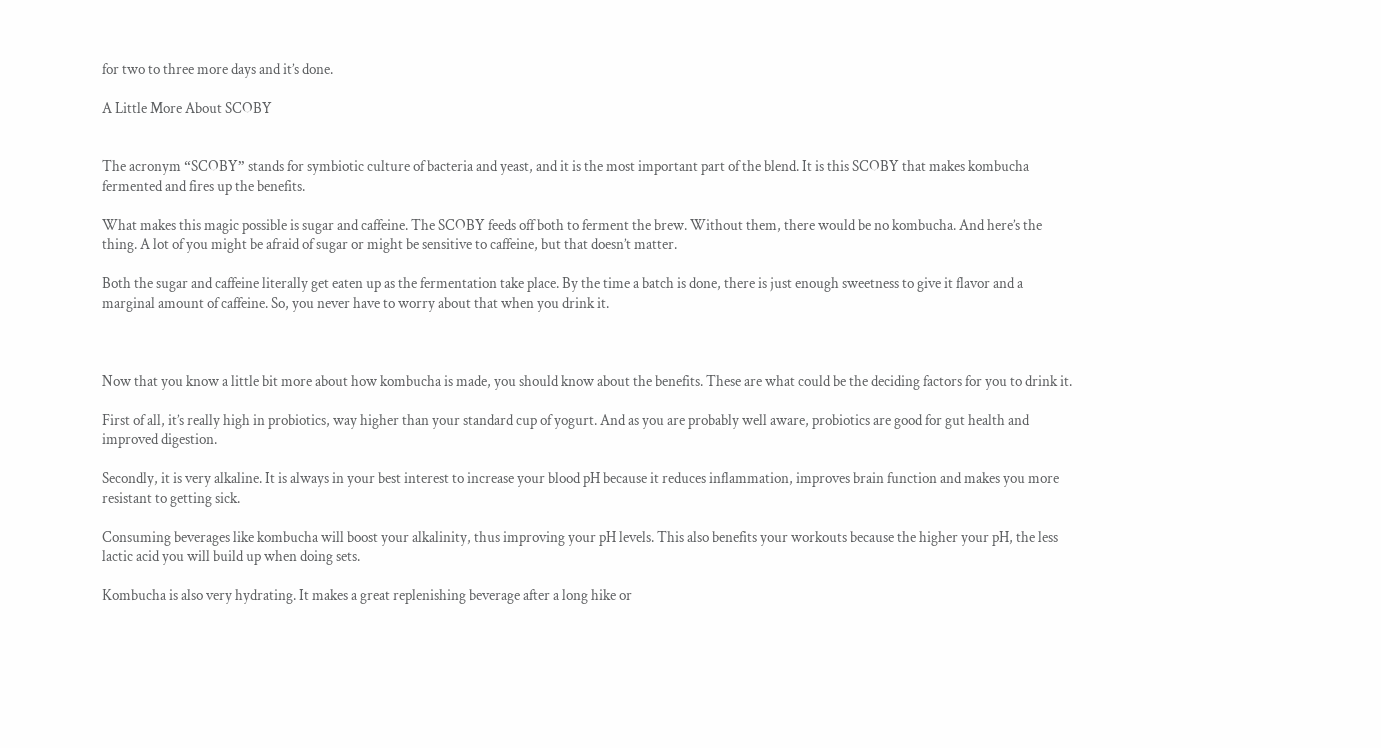for two to three more days and it’s done.

A Little More About SCOBY


The acronym “SCOBY” stands for symbiotic culture of bacteria and yeast, and it is the most important part of the blend. It is this SCOBY that makes kombucha fermented and fires up the benefits.

What makes this magic possible is sugar and caffeine. The SCOBY feeds off both to ferment the brew. Without them, there would be no kombucha. And here’s the thing. A lot of you might be afraid of sugar or might be sensitive to caffeine, but that doesn’t matter.

Both the sugar and caffeine literally get eaten up as the fermentation take place. By the time a batch is done, there is just enough sweetness to give it flavor and a marginal amount of caffeine. So, you never have to worry about that when you drink it.



Now that you know a little bit more about how kombucha is made, you should know about the benefits. These are what could be the deciding factors for you to drink it.

First of all, it’s really high in probiotics, way higher than your standard cup of yogurt. And as you are probably well aware, probiotics are good for gut health and improved digestion.

Secondly, it is very alkaline. It is always in your best interest to increase your blood pH because it reduces inflammation, improves brain function and makes you more resistant to getting sick.

Consuming beverages like kombucha will boost your alkalinity, thus improving your pH levels. This also benefits your workouts because the higher your pH, the less lactic acid you will build up when doing sets.

Kombucha is also very hydrating. It makes a great replenishing beverage after a long hike or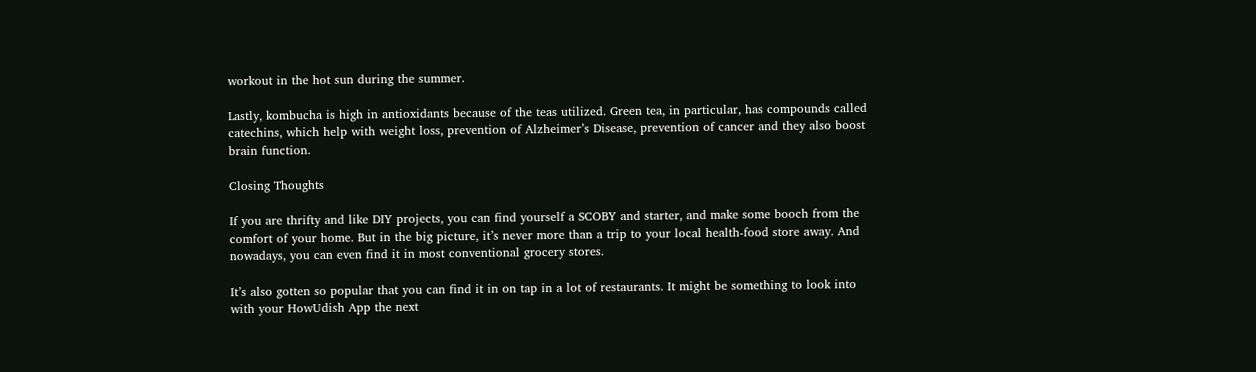workout in the hot sun during the summer.

Lastly, kombucha is high in antioxidants because of the teas utilized. Green tea, in particular, has compounds called catechins, which help with weight loss, prevention of Alzheimer’s Disease, prevention of cancer and they also boost brain function.

Closing Thoughts

If you are thrifty and like DIY projects, you can find yourself a SCOBY and starter, and make some booch from the comfort of your home. But in the big picture, it’s never more than a trip to your local health-food store away. And nowadays, you can even find it in most conventional grocery stores.

It’s also gotten so popular that you can find it in on tap in a lot of restaurants. It might be something to look into with your HowUdish App the next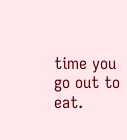time you go out to eat.